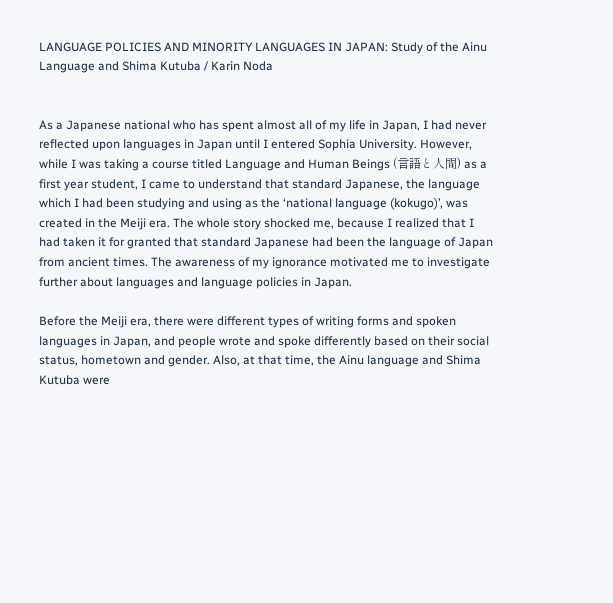LANGUAGE POLICIES AND MINORITY LANGUAGES IN JAPAN: Study of the Ainu Language and Shima Kutuba / Karin Noda


As a Japanese national who has spent almost all of my life in Japan, I had never reflected upon languages in Japan until I entered Sophia University. However, while I was taking a course titled Language and Human Beings (言語と人間) as a first year student, I came to understand that standard Japanese, the language which I had been studying and using as the ‘national language (kokugo)’, was created in the Meiji era. The whole story shocked me, because I realized that I had taken it for granted that standard Japanese had been the language of Japan from ancient times. The awareness of my ignorance motivated me to investigate further about languages and language policies in Japan.

Before the Meiji era, there were different types of writing forms and spoken languages in Japan, and people wrote and spoke differently based on their social status, hometown and gender. Also, at that time, the Ainu language and Shima Kutuba were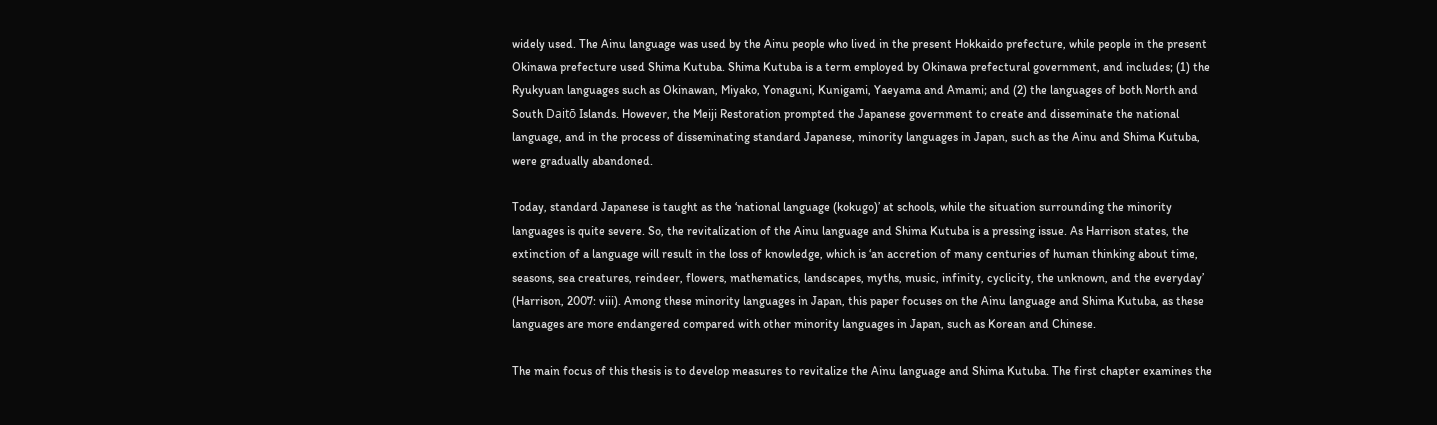widely used. The Ainu language was used by the Ainu people who lived in the present Hokkaido prefecture, while people in the present Okinawa prefecture used Shima Kutuba. Shima Kutuba is a term employed by Okinawa prefectural government, and includes; (1) the Ryukyuan languages such as Okinawan, Miyako, Yonaguni, Kunigami, Yaeyama and Amami; and (2) the languages of both North and South Daitō Islands. However, the Meiji Restoration prompted the Japanese government to create and disseminate the national language, and in the process of disseminating standard Japanese, minority languages in Japan, such as the Ainu and Shima Kutuba, were gradually abandoned.

Today, standard Japanese is taught as the ‘national language (kokugo)’ at schools, while the situation surrounding the minority languages is quite severe. So, the revitalization of the Ainu language and Shima Kutuba is a pressing issue. As Harrison states, the extinction of a language will result in the loss of knowledge, which is ‘an accretion of many centuries of human thinking about time, seasons, sea creatures, reindeer, flowers, mathematics, landscapes, myths, music, infinity, cyclicity, the unknown, and the everyday’ (Harrison, 2007: viii). Among these minority languages in Japan, this paper focuses on the Ainu language and Shima Kutuba, as these languages are more endangered compared with other minority languages in Japan, such as Korean and Chinese.

The main focus of this thesis is to develop measures to revitalize the Ainu language and Shima Kutuba. The first chapter examines the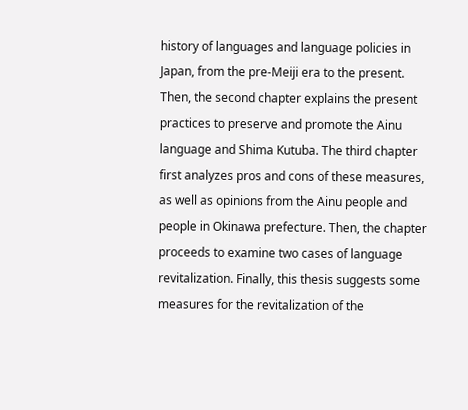history of languages and language policies in Japan, from the pre-Meiji era to the present. Then, the second chapter explains the present practices to preserve and promote the Ainu language and Shima Kutuba. The third chapter first analyzes pros and cons of these measures, as well as opinions from the Ainu people and people in Okinawa prefecture. Then, the chapter proceeds to examine two cases of language revitalization. Finally, this thesis suggests some measures for the revitalization of the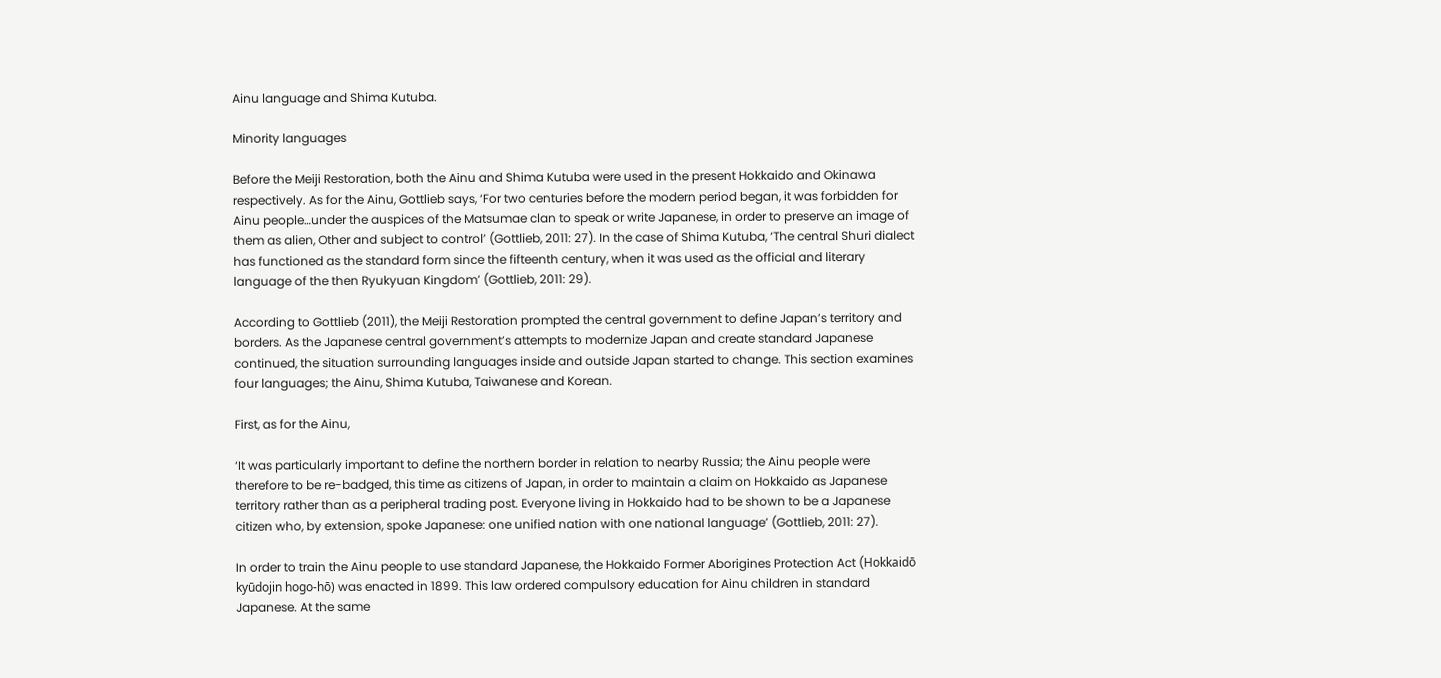Ainu language and Shima Kutuba.

Minority languages

Before the Meiji Restoration, both the Ainu and Shima Kutuba were used in the present Hokkaido and Okinawa respectively. As for the Ainu, Gottlieb says, ‘For two centuries before the modern period began, it was forbidden for Ainu people…under the auspices of the Matsumae clan to speak or write Japanese, in order to preserve an image of them as alien, Other and subject to control’ (Gottlieb, 2011: 27). In the case of Shima Kutuba, ‘The central Shuri dialect has functioned as the standard form since the fifteenth century, when it was used as the official and literary language of the then Ryukyuan Kingdom’ (Gottlieb, 2011: 29).

According to Gottlieb (2011), the Meiji Restoration prompted the central government to define Japan’s territory and borders. As the Japanese central government’s attempts to modernize Japan and create standard Japanese continued, the situation surrounding languages inside and outside Japan started to change. This section examines four languages; the Ainu, Shima Kutuba, Taiwanese and Korean.

First, as for the Ainu,

‘It was particularly important to define the northern border in relation to nearby Russia; the Ainu people were therefore to be re-badged, this time as citizens of Japan, in order to maintain a claim on Hokkaido as Japanese territory rather than as a peripheral trading post. Everyone living in Hokkaido had to be shown to be a Japanese citizen who, by extension, spoke Japanese: one unified nation with one national language’ (Gottlieb, 2011: 27).

In order to train the Ainu people to use standard Japanese, the Hokkaido Former Aborigines Protection Act (Hokkaidō kyūdojin hogo-hō) was enacted in 1899. This law ordered compulsory education for Ainu children in standard Japanese. At the same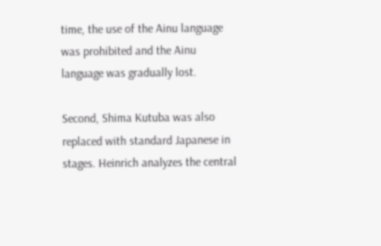time, the use of the Ainu language was prohibited and the Ainu language was gradually lost.

Second, Shima Kutuba was also replaced with standard Japanese in stages. Heinrich analyzes the central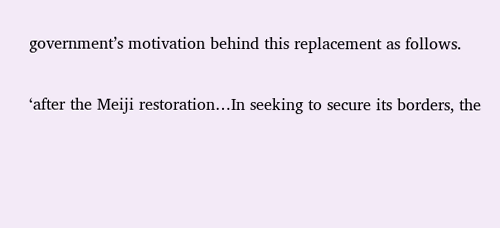government’s motivation behind this replacement as follows.

‘after the Meiji restoration…In seeking to secure its borders, the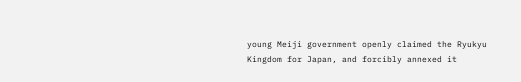young Meiji government openly claimed the Ryukyu Kingdom for Japan, and forcibly annexed it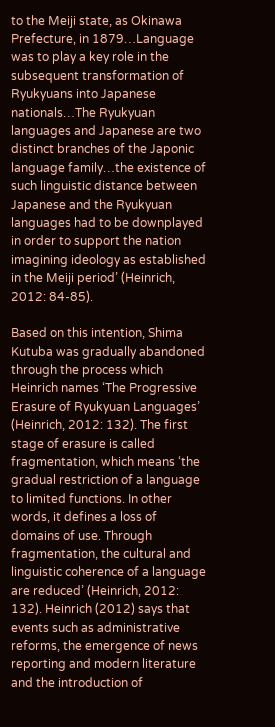to the Meiji state, as Okinawa Prefecture, in 1879…Language was to play a key role in the subsequent transformation of Ryukyuans into Japanese nationals…The Ryukyuan languages and Japanese are two distinct branches of the Japonic language family…the existence of such linguistic distance between Japanese and the Ryukyuan languages had to be downplayed in order to support the nation imagining ideology as established in the Meiji period’ (Heinrich, 2012: 84-85).

Based on this intention, Shima Kutuba was gradually abandoned through the process which Heinrich names ‘The Progressive Erasure of Ryukyuan Languages’ (Heinrich, 2012: 132). The first stage of erasure is called fragmentation, which means ‘the gradual restriction of a language to limited functions. In other words, it defines a loss of domains of use. Through fragmentation, the cultural and linguistic coherence of a language are reduced’ (Heinrich, 2012: 132). Heinrich (2012) says that events such as administrative reforms, the emergence of news reporting and modern literature and the introduction of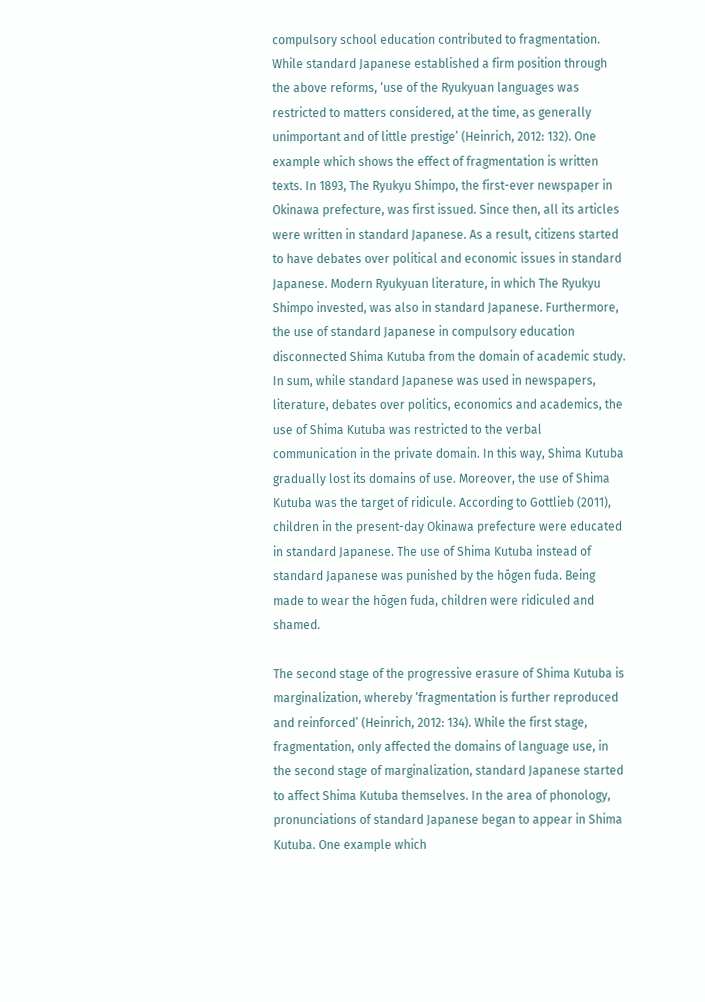compulsory school education contributed to fragmentation. While standard Japanese established a firm position through the above reforms, ‘use of the Ryukyuan languages was restricted to matters considered, at the time, as generally unimportant and of little prestige’ (Heinrich, 2012: 132). One example which shows the effect of fragmentation is written texts. In 1893, The Ryukyu Shimpo, the first-ever newspaper in Okinawa prefecture, was first issued. Since then, all its articles were written in standard Japanese. As a result, citizens started to have debates over political and economic issues in standard Japanese. Modern Ryukyuan literature, in which The Ryukyu Shimpo invested, was also in standard Japanese. Furthermore, the use of standard Japanese in compulsory education disconnected Shima Kutuba from the domain of academic study. In sum, while standard Japanese was used in newspapers, literature, debates over politics, economics and academics, the use of Shima Kutuba was restricted to the verbal communication in the private domain. In this way, Shima Kutuba gradually lost its domains of use. Moreover, the use of Shima Kutuba was the target of ridicule. According to Gottlieb (2011), children in the present-day Okinawa prefecture were educated in standard Japanese. The use of Shima Kutuba instead of standard Japanese was punished by the hōgen fuda. Being made to wear the hōgen fuda, children were ridiculed and shamed.

The second stage of the progressive erasure of Shima Kutuba is marginalization, whereby ‘fragmentation is further reproduced and reinforced’ (Heinrich, 2012: 134). While the first stage, fragmentation, only affected the domains of language use, in the second stage of marginalization, standard Japanese started to affect Shima Kutuba themselves. In the area of phonology, pronunciations of standard Japanese began to appear in Shima Kutuba. One example which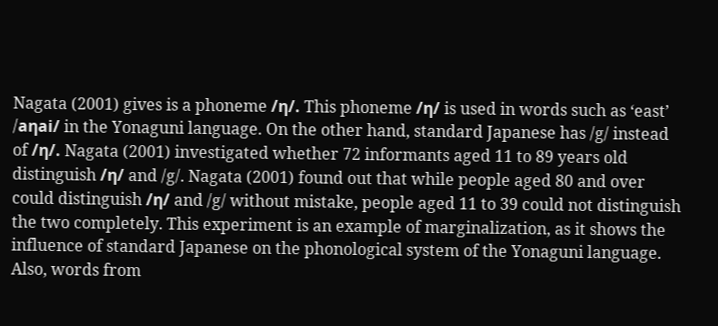Nagata (2001) gives is a phoneme /η/. This phoneme /η/ is used in words such as ‘east’ /aηai/ in the Yonaguni language. On the other hand, standard Japanese has /g/ instead of /η/. Nagata (2001) investigated whether 72 informants aged 11 to 89 years old distinguish /η/ and /g/. Nagata (2001) found out that while people aged 80 and over could distinguish /η/ and /g/ without mistake, people aged 11 to 39 could not distinguish the two completely. This experiment is an example of marginalization, as it shows the influence of standard Japanese on the phonological system of the Yonaguni language. Also, words from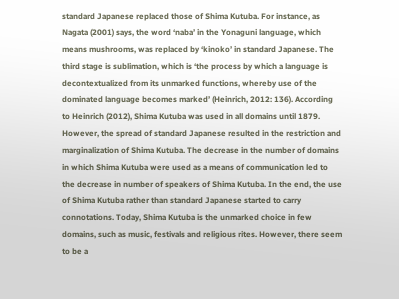standard Japanese replaced those of Shima Kutuba. For instance, as Nagata (2001) says, the word ‘naba’ in the Yonaguni language, which means mushrooms, was replaced by ‘kinoko’ in standard Japanese. The third stage is sublimation, which is ‘the process by which a language is decontextualized from its unmarked functions, whereby use of the dominated language becomes marked’ (Heinrich, 2012: 136). According to Heinrich (2012), Shima Kutuba was used in all domains until 1879. However, the spread of standard Japanese resulted in the restriction and marginalization of Shima Kutuba. The decrease in the number of domains in which Shima Kutuba were used as a means of communication led to the decrease in number of speakers of Shima Kutuba. In the end, the use of Shima Kutuba rather than standard Japanese started to carry connotations. Today, Shima Kutuba is the unmarked choice in few domains, such as music, festivals and religious rites. However, there seem to be a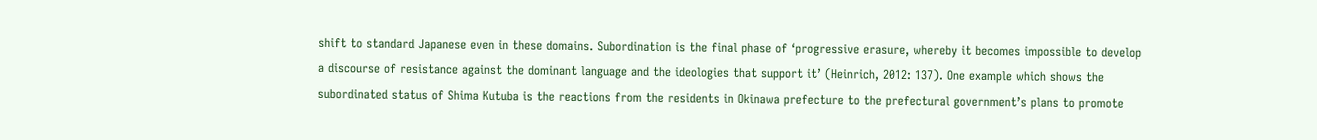shift to standard Japanese even in these domains. Subordination is the final phase of ‘progressive erasure, whereby it becomes impossible to develop a discourse of resistance against the dominant language and the ideologies that support it’ (Heinrich, 2012: 137). One example which shows the subordinated status of Shima Kutuba is the reactions from the residents in Okinawa prefecture to the prefectural government’s plans to promote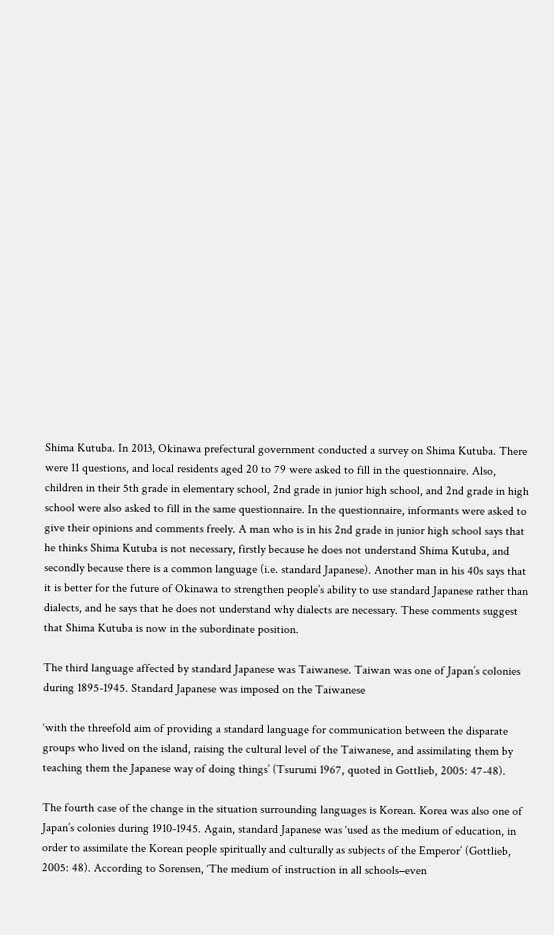Shima Kutuba. In 2013, Okinawa prefectural government conducted a survey on Shima Kutuba. There were 11 questions, and local residents aged 20 to 79 were asked to fill in the questionnaire. Also, children in their 5th grade in elementary school, 2nd grade in junior high school, and 2nd grade in high school were also asked to fill in the same questionnaire. In the questionnaire, informants were asked to give their opinions and comments freely. A man who is in his 2nd grade in junior high school says that he thinks Shima Kutuba is not necessary, firstly because he does not understand Shima Kutuba, and secondly because there is a common language (i.e. standard Japanese). Another man in his 40s says that it is better for the future of Okinawa to strengthen people’s ability to use standard Japanese rather than dialects, and he says that he does not understand why dialects are necessary. These comments suggest that Shima Kutuba is now in the subordinate position.

The third language affected by standard Japanese was Taiwanese. Taiwan was one of Japan’s colonies during 1895-1945. Standard Japanese was imposed on the Taiwanese

‘with the threefold aim of providing a standard language for communication between the disparate groups who lived on the island, raising the cultural level of the Taiwanese, and assimilating them by teaching them the Japanese way of doing things’ (Tsurumi 1967, quoted in Gottlieb, 2005: 47-48).

The fourth case of the change in the situation surrounding languages is Korean. Korea was also one of Japan’s colonies during 1910-1945. Again, standard Japanese was ‘used as the medium of education, in order to assimilate the Korean people spiritually and culturally as subjects of the Emperor’ (Gottlieb, 2005: 48). According to Sorensen, ‘The medium of instruction in all schools−even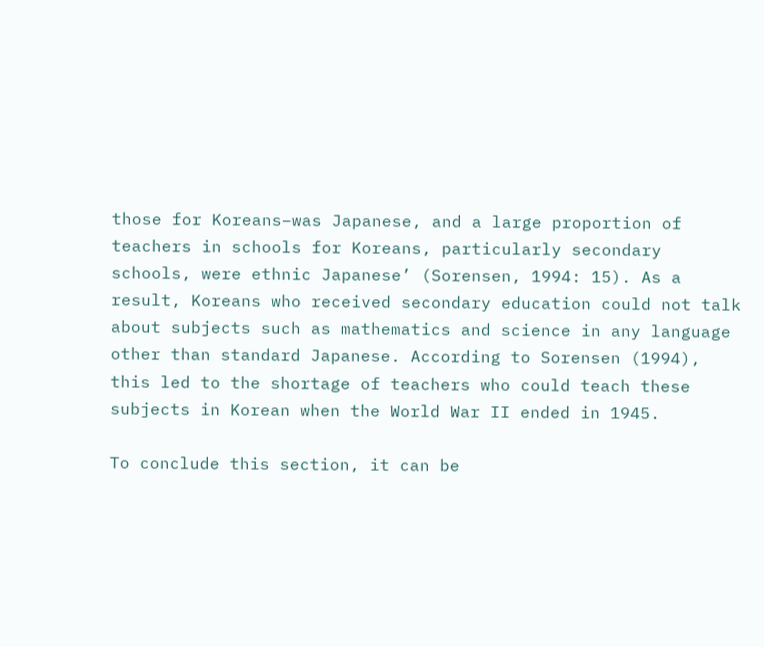those for Koreans−was Japanese, and a large proportion of teachers in schools for Koreans, particularly secondary schools, were ethnic Japanese’ (Sorensen, 1994: 15). As a result, Koreans who received secondary education could not talk about subjects such as mathematics and science in any language other than standard Japanese. According to Sorensen (1994), this led to the shortage of teachers who could teach these subjects in Korean when the World War II ended in 1945.

To conclude this section, it can be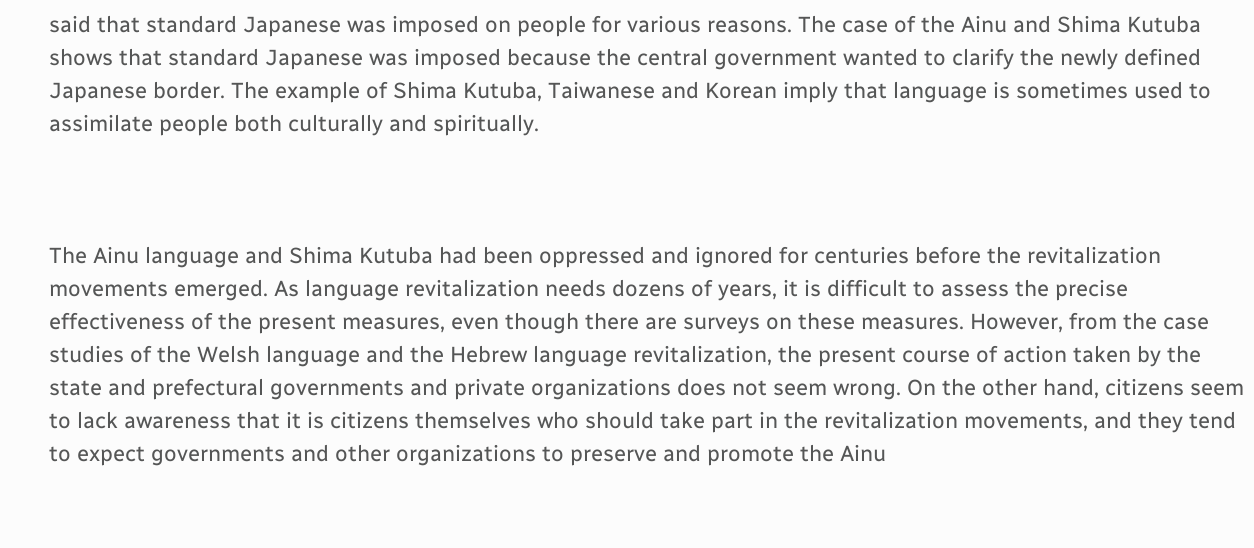said that standard Japanese was imposed on people for various reasons. The case of the Ainu and Shima Kutuba shows that standard Japanese was imposed because the central government wanted to clarify the newly defined Japanese border. The example of Shima Kutuba, Taiwanese and Korean imply that language is sometimes used to assimilate people both culturally and spiritually.



The Ainu language and Shima Kutuba had been oppressed and ignored for centuries before the revitalization movements emerged. As language revitalization needs dozens of years, it is difficult to assess the precise effectiveness of the present measures, even though there are surveys on these measures. However, from the case studies of the Welsh language and the Hebrew language revitalization, the present course of action taken by the state and prefectural governments and private organizations does not seem wrong. On the other hand, citizens seem to lack awareness that it is citizens themselves who should take part in the revitalization movements, and they tend to expect governments and other organizations to preserve and promote the Ainu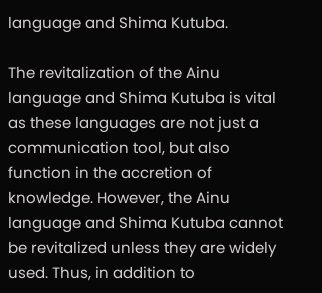language and Shima Kutuba.

The revitalization of the Ainu language and Shima Kutuba is vital as these languages are not just a communication tool, but also function in the accretion of knowledge. However, the Ainu language and Shima Kutuba cannot be revitalized unless they are widely used. Thus, in addition to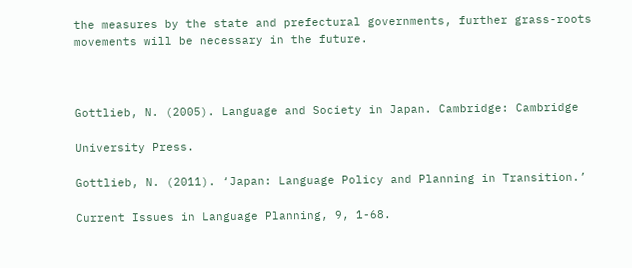the measures by the state and prefectural governments, further grass-roots movements will be necessary in the future.



Gottlieb, N. (2005). Language and Society in Japan. Cambridge: Cambridge

University Press.

Gottlieb, N. (2011). ‘Japan: Language Policy and Planning in Transition.’

Current Issues in Language Planning, 9, 1-68.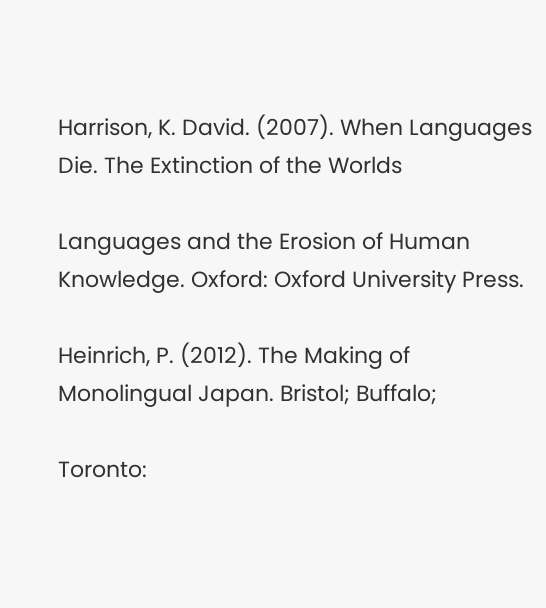Harrison, K. David. (2007). When Languages Die. The Extinction of the Worlds

Languages and the Erosion of Human Knowledge. Oxford: Oxford University Press.

Heinrich, P. (2012). The Making of Monolingual Japan. Bristol; Buffalo;

Toronto: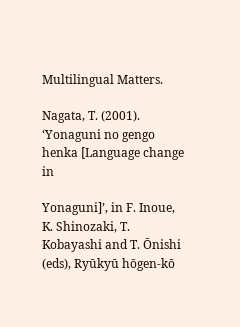Multilingual Matters.

Nagata, T. (2001). ‘Yonaguni no gengo henka [Language change in

Yonaguni]’, in F. Inoue, K. Shinozaki, T. Kobayashi and T. Ōnishi (eds), Ryūkyū hōgen-kō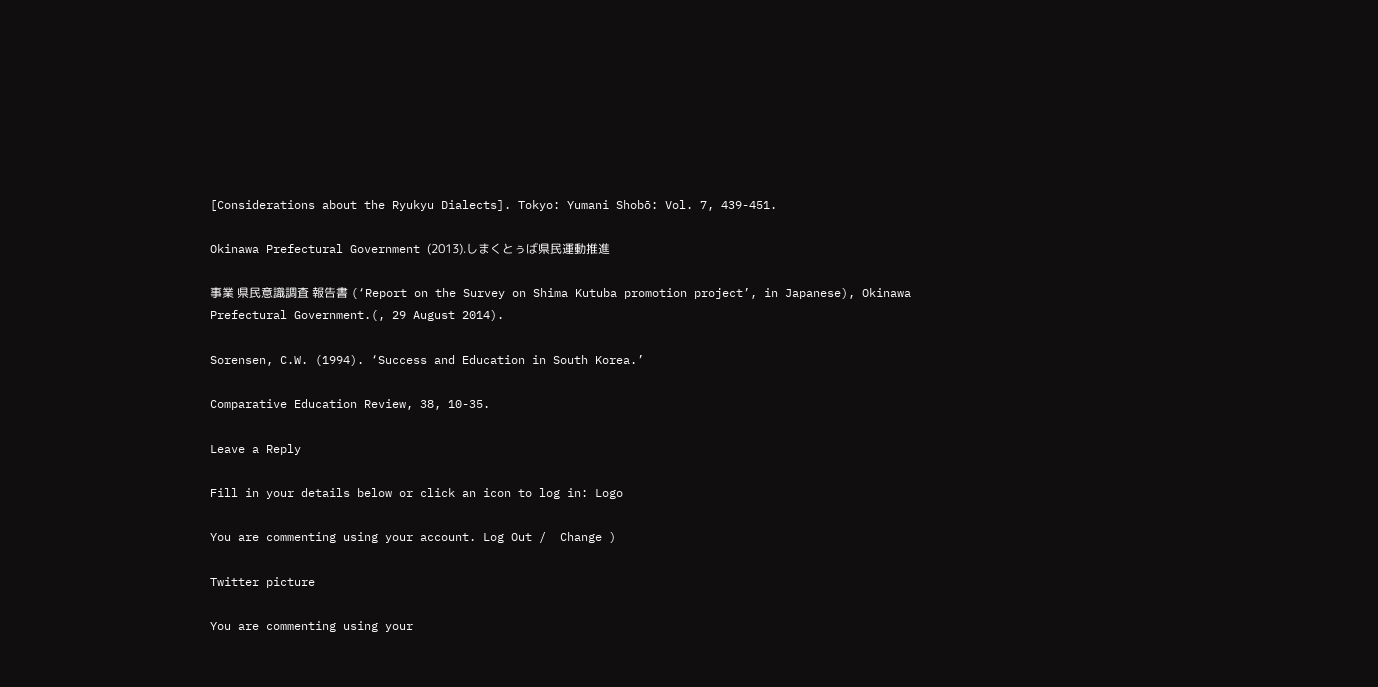[Considerations about the Ryukyu Dialects]. Tokyo: Yumani Shobō: Vol. 7, 439-451.

Okinawa Prefectural Government (2013).しまくとぅば県民運動推進

事業 県民意識調査 報告書 (‘Report on the Survey on Shima Kutuba promotion project’, in Japanese), Okinawa Prefectural Government.(, 29 August 2014).

Sorensen, C.W. (1994). ‘Success and Education in South Korea.’

Comparative Education Review, 38, 10-35.

Leave a Reply

Fill in your details below or click an icon to log in: Logo

You are commenting using your account. Log Out /  Change )

Twitter picture

You are commenting using your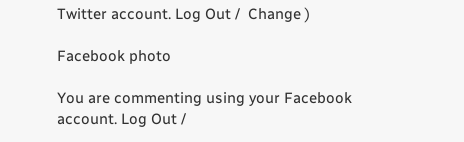Twitter account. Log Out /  Change )

Facebook photo

You are commenting using your Facebook account. Log Out /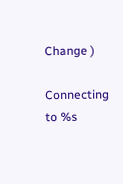Change )

Connecting to %s